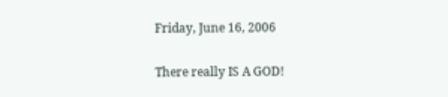Friday, June 16, 2006

There really IS A GOD!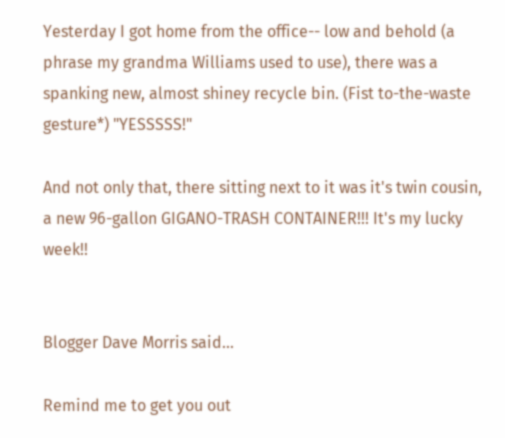Yesterday I got home from the office-- low and behold (a phrase my grandma Williams used to use), there was a spanking new, almost shiney recycle bin. (Fist to-the-waste gesture*) "YESSSSS!"

And not only that, there sitting next to it was it's twin cousin, a new 96-gallon GIGANO-TRASH CONTAINER!!! It's my lucky week!!


Blogger Dave Morris said...

Remind me to get you out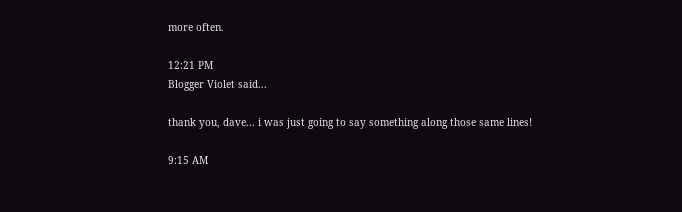more often.

12:21 PM
Blogger Violet said...

thank you, dave... i was just going to say something along those same lines!

9:15 AM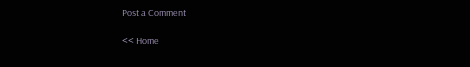Post a Comment

<< Home